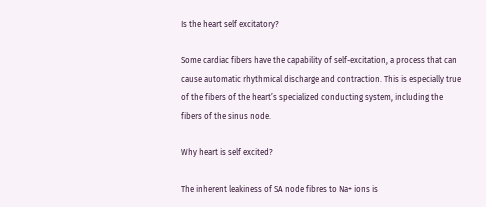Is the heart self excitatory?

Some cardiac fibers have the capability of self-excitation, a process that can cause automatic rhythmical discharge and contraction. This is especially true of the fibers of the heart’s specialized conducting system, including the fibers of the sinus node.

Why heart is self excited?

The inherent leakiness of SA node fibres to Na+ ions is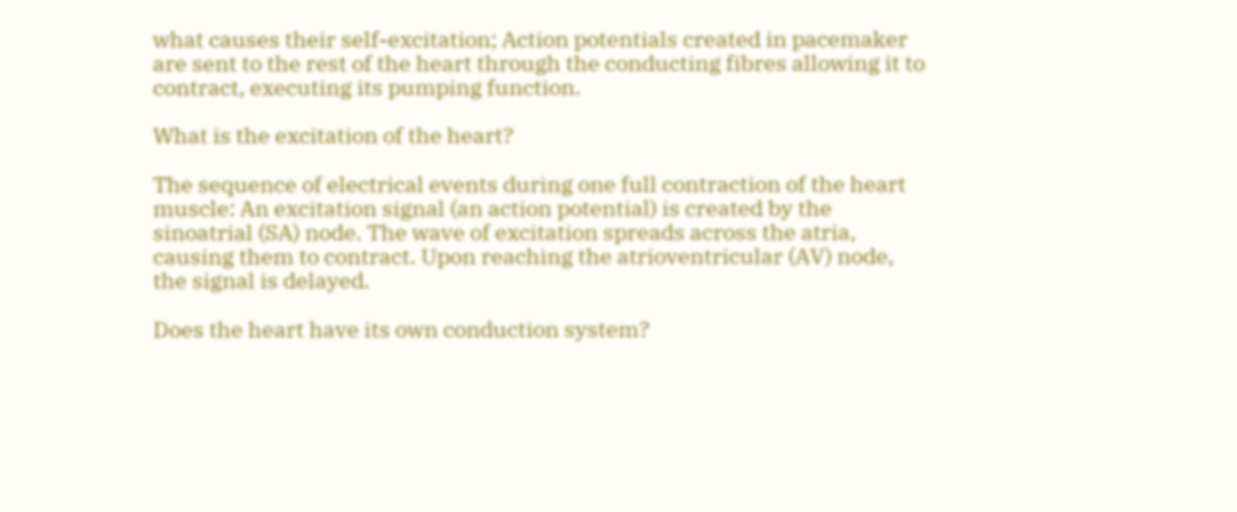what causes their self-excitation; Action potentials created in pacemaker are sent to the rest of the heart through the conducting fibres allowing it to contract, executing its pumping function.

What is the excitation of the heart?

The sequence of electrical events during one full contraction of the heart muscle: An excitation signal (an action potential) is created by the sinoatrial (SA) node. The wave of excitation spreads across the atria, causing them to contract. Upon reaching the atrioventricular (AV) node, the signal is delayed.

Does the heart have its own conduction system?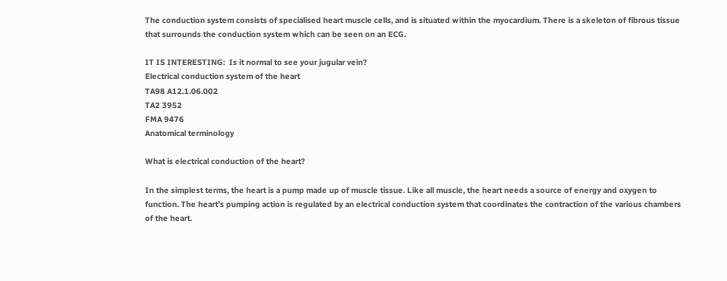The conduction system consists of specialised heart muscle cells, and is situated within the myocardium. There is a skeleton of fibrous tissue that surrounds the conduction system which can be seen on an ECG.

IT IS INTERESTING:  Is it normal to see your jugular vein?
Electrical conduction system of the heart
TA98 A12.1.06.002
TA2 3952
FMA 9476
Anatomical terminology

What is electrical conduction of the heart?

In the simplest terms, the heart is a pump made up of muscle tissue. Like all muscle, the heart needs a source of energy and oxygen to function. The heart’s pumping action is regulated by an electrical conduction system that coordinates the contraction of the various chambers of the heart.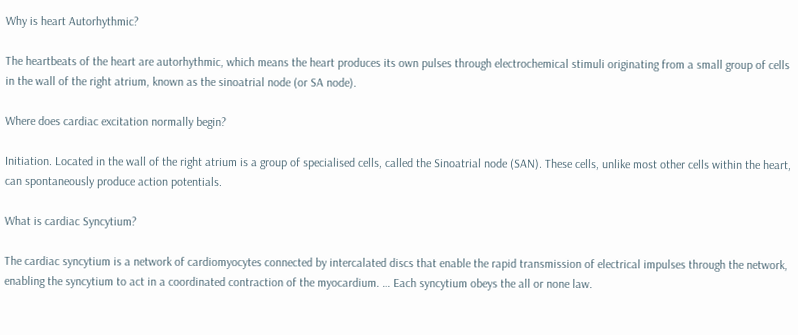Why is heart Autorhythmic?

The heartbeats of the heart are autorhythmic, which means the heart produces its own pulses through electrochemical stimuli originating from a small group of cells in the wall of the right atrium, known as the sinoatrial node (or SA node).

Where does cardiac excitation normally begin?

Initiation. Located in the wall of the right atrium is a group of specialised cells, called the Sinoatrial node (SAN). These cells, unlike most other cells within the heart, can spontaneously produce action potentials.

What is cardiac Syncytium?

The cardiac syncytium is a network of cardiomyocytes connected by intercalated discs that enable the rapid transmission of electrical impulses through the network, enabling the syncytium to act in a coordinated contraction of the myocardium. … Each syncytium obeys the all or none law.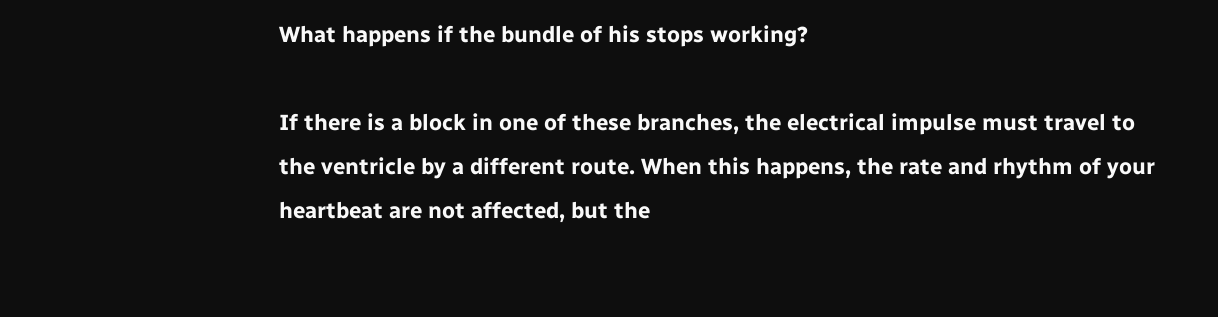What happens if the bundle of his stops working?

If there is a block in one of these branches, the electrical impulse must travel to the ventricle by a different route. When this happens, the rate and rhythm of your heartbeat are not affected, but the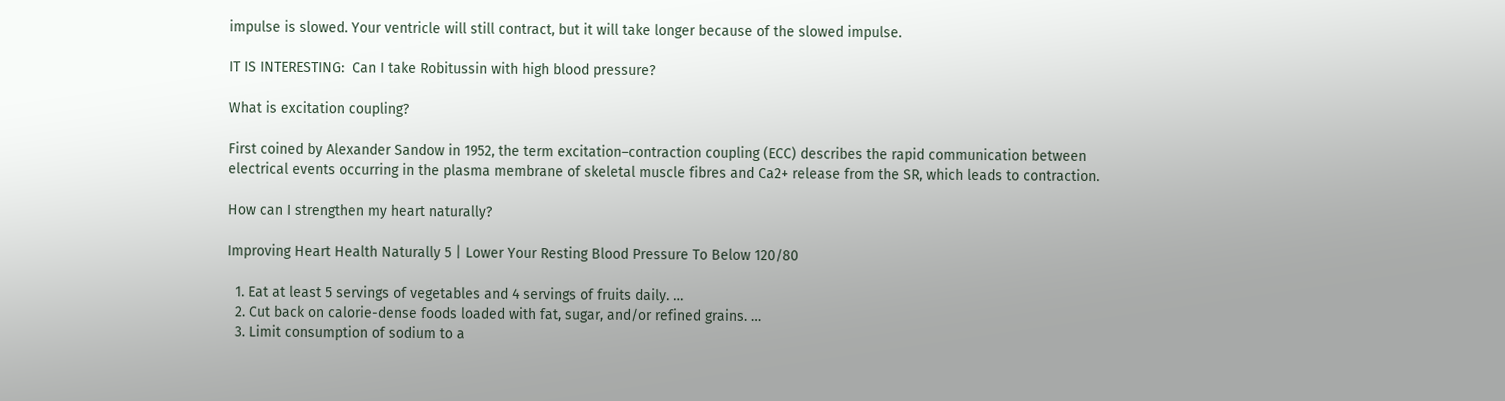impulse is slowed. Your ventricle will still contract, but it will take longer because of the slowed impulse.

IT IS INTERESTING:  Can I take Robitussin with high blood pressure?

What is excitation coupling?

First coined by Alexander Sandow in 1952, the term excitation–contraction coupling (ECC) describes the rapid communication between electrical events occurring in the plasma membrane of skeletal muscle fibres and Ca2+ release from the SR, which leads to contraction.

How can I strengthen my heart naturally?

Improving Heart Health Naturally 5 | Lower Your Resting Blood Pressure To Below 120/80

  1. Eat at least 5 servings of vegetables and 4 servings of fruits daily. …
  2. Cut back on calorie-dense foods loaded with fat, sugar, and/or refined grains. …
  3. Limit consumption of sodium to a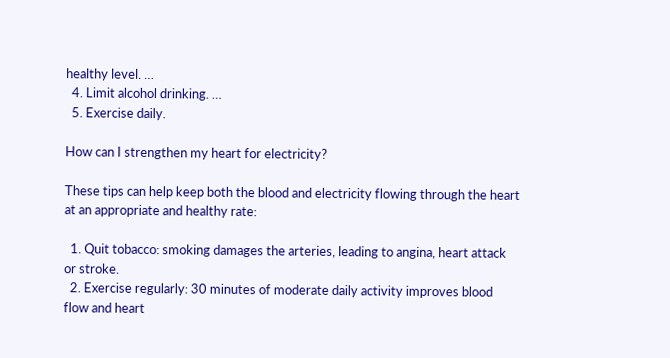healthy level. …
  4. Limit alcohol drinking. …
  5. Exercise daily.

How can I strengthen my heart for electricity?

These tips can help keep both the blood and electricity flowing through the heart at an appropriate and healthy rate:

  1. Quit tobacco: smoking damages the arteries, leading to angina, heart attack or stroke.
  2. Exercise regularly: 30 minutes of moderate daily activity improves blood flow and heart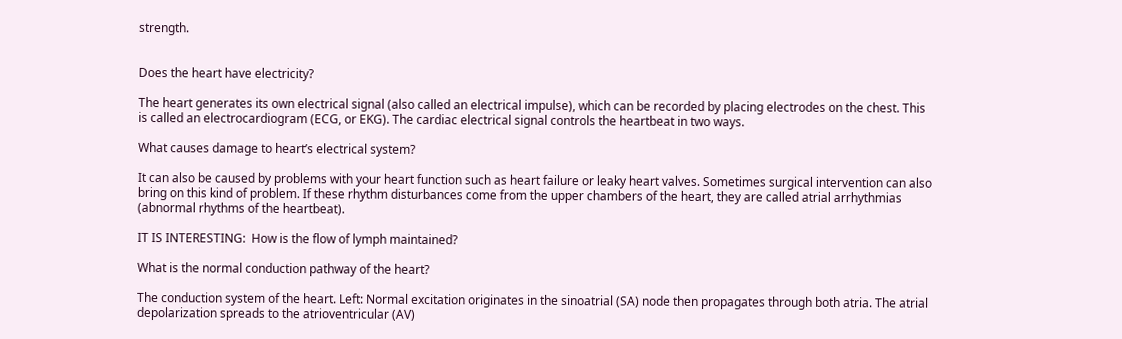strength.


Does the heart have electricity?

The heart generates its own electrical signal (also called an electrical impulse), which can be recorded by placing electrodes on the chest. This is called an electrocardiogram (ECG, or EKG). The cardiac electrical signal controls the heartbeat in two ways.

What causes damage to heart’s electrical system?

It can also be caused by problems with your heart function such as heart failure or leaky heart valves. Sometimes surgical intervention can also bring on this kind of problem. If these rhythm disturbances come from the upper chambers of the heart, they are called atrial arrhythmias (abnormal rhythms of the heartbeat).

IT IS INTERESTING:  How is the flow of lymph maintained?

What is the normal conduction pathway of the heart?

The conduction system of the heart. Left: Normal excitation originates in the sinoatrial (SA) node then propagates through both atria. The atrial depolarization spreads to the atrioventricular (AV)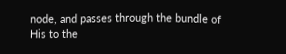node, and passes through the bundle of His to the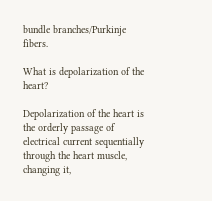bundle branches/Purkinje fibers.

What is depolarization of the heart?

Depolarization of the heart is the orderly passage of electrical current sequentially through the heart muscle, changing it,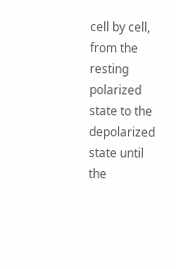cell by cell, from the resting polarized state to the depolarized state until the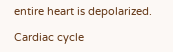entire heart is depolarized.

Cardiac cycle